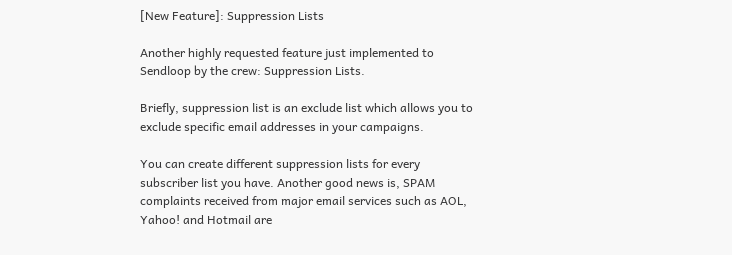[New Feature]: Suppression Lists

Another highly requested feature just implemented to Sendloop by the crew: Suppression Lists.

Briefly, suppression list is an exclude list which allows you to exclude specific email addresses in your campaigns.

You can create different suppression lists for every subscriber list you have. Another good news is, SPAM complaints received from major email services such as AOL, Yahoo! and Hotmail are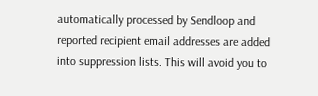automatically processed by Sendloop and reported recipient email addresses are added into suppression lists. This will avoid you to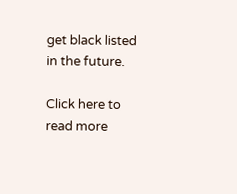get black listed in the future.

Click here to read more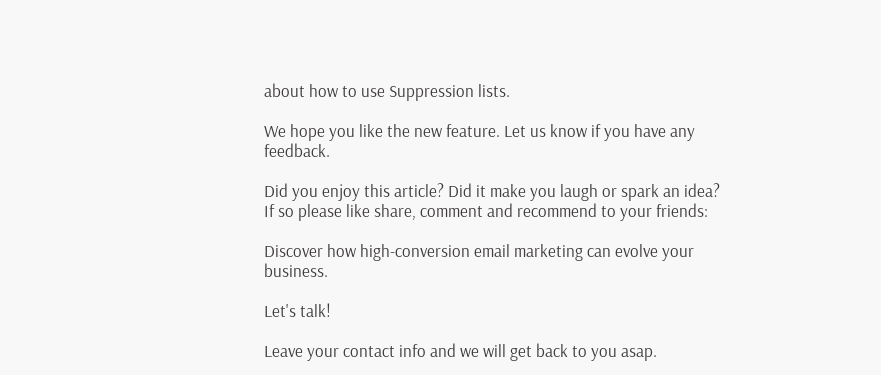about how to use Suppression lists.

We hope you like the new feature. Let us know if you have any feedback.

Did you enjoy this article? Did it make you laugh or spark an idea? If so please like share, comment and recommend to your friends:

Discover how high-conversion email marketing can evolve your business.

Let's talk!

Leave your contact info and we will get back to you asap.